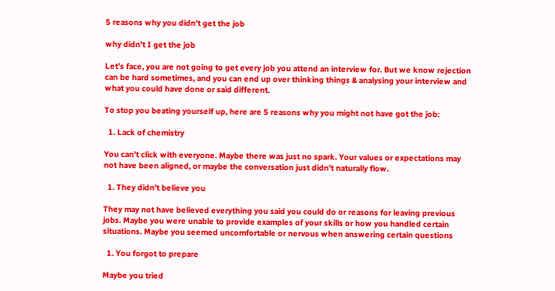5 reasons why you didn’t get the job

why didn't I get the job

Let’s face, you are not going to get every job you attend an interview for. But we know rejection can be hard sometimes, and you can end up over thinking things & analysing your interview and what you could have done or said different.

To stop you beating yourself up, here are 5 reasons why you might not have got the job:

  1. Lack of chemistry

You can’t click with everyone. Maybe there was just no spark. Your values or expectations may not have been aligned, or maybe the conversation just didn’t naturally flow.

  1. They didn’t believe you

They may not have believed everything you said you could do or reasons for leaving previous jobs. Maybe you were unable to provide examples of your skills or how you handled certain situations. Maybe you seemed uncomfortable or nervous when answering certain questions

  1. You forgot to prepare

Maybe you tried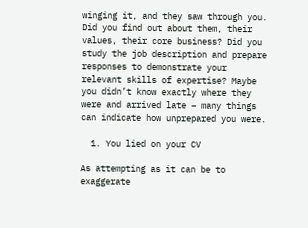winging it, and they saw through you. Did you find out about them, their values, their core business? Did you study the job description and prepare responses to demonstrate your relevant skills of expertise? Maybe you didn’t know exactly where they were and arrived late – many things can indicate how unprepared you were.

  1. You lied on your CV

As attempting as it can be to exaggerate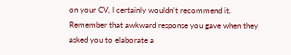on your CV, I certainly wouldn’t recommend it. Remember that awkward response you gave when they asked you to elaborate a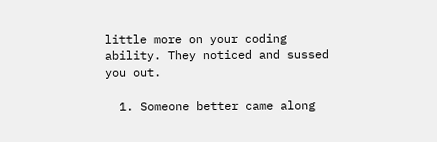little more on your coding ability. They noticed and sussed you out.

  1. Someone better came along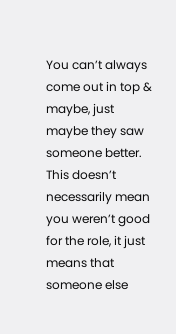You can’t always come out in top & maybe, just maybe they saw someone better. This doesn’t necessarily mean you weren’t good for the role, it just means that someone else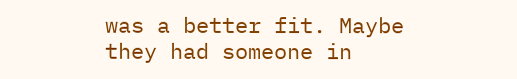was a better fit. Maybe they had someone in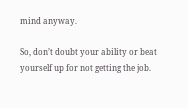mind anyway.

So, don’t doubt your ability or beat yourself up for not getting the job.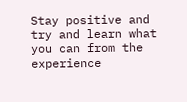Stay positive and try and learn what you can from the experience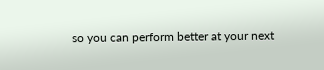so you can perform better at your next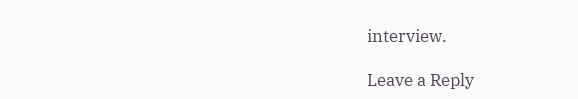interview.

Leave a Reply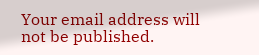Your email address will not be published.